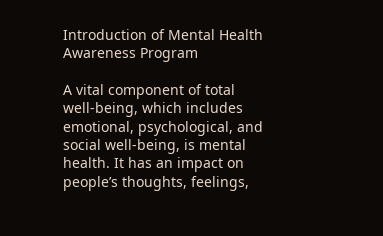Introduction of Mental Health Awareness Program

A vital component of total well-being, which includes emotional, psychological, and social well-being, is mental health. It has an impact on people’s thoughts, feelings,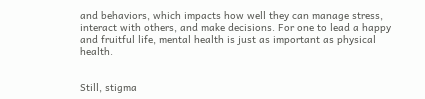and behaviors, which impacts how well they can manage stress, interact with others, and make decisions. For one to lead a happy and fruitful life, mental health is just as important as physical health.


Still, stigma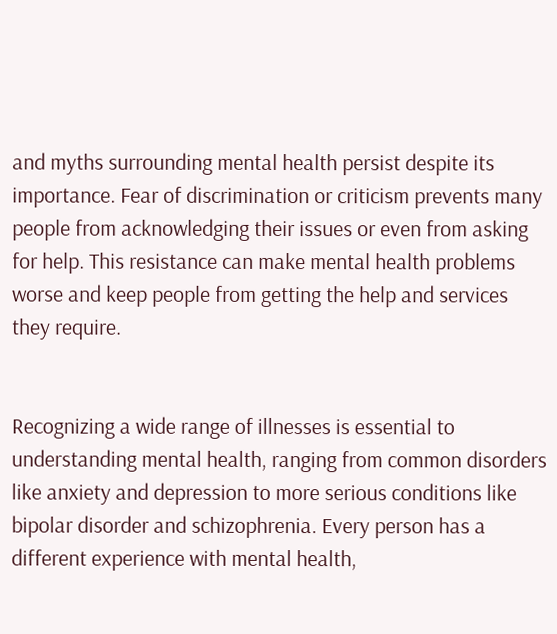and myths surrounding mental health persist despite its importance. Fear of discrimination or criticism prevents many people from acknowledging their issues or even from asking for help. This resistance can make mental health problems worse and keep people from getting the help and services they require.


Recognizing a wide range of illnesses is essential to understanding mental health, ranging from common disorders like anxiety and depression to more serious conditions like bipolar disorder and schizophrenia. Every person has a different experience with mental health,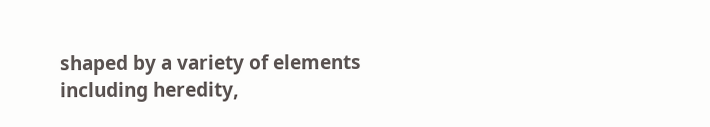shaped by a variety of elements including heredity,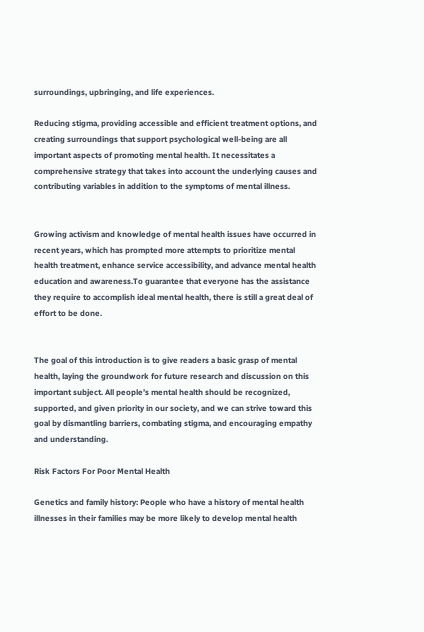surroundings, upbringing, and life experiences.

Reducing stigma, providing accessible and efficient treatment options, and creating surroundings that support psychological well-being are all important aspects of promoting mental health. It necessitates a comprehensive strategy that takes into account the underlying causes and contributing variables in addition to the symptoms of mental illness.


Growing activism and knowledge of mental health issues have occurred in recent years, which has prompted more attempts to prioritize mental health treatment, enhance service accessibility, and advance mental health education and awareness.To guarantee that everyone has the assistance they require to accomplish ideal mental health, there is still a great deal of effort to be done.


The goal of this introduction is to give readers a basic grasp of mental health, laying the groundwork for future research and discussion on this important subject. All people’s mental health should be recognized, supported, and given priority in our society, and we can strive toward this goal by dismantling barriers, combating stigma, and encouraging empathy and understanding.

Risk Factors For Poor Mental Health

Genetics and family history: People who have a history of mental health illnesses in their families may be more likely to develop mental health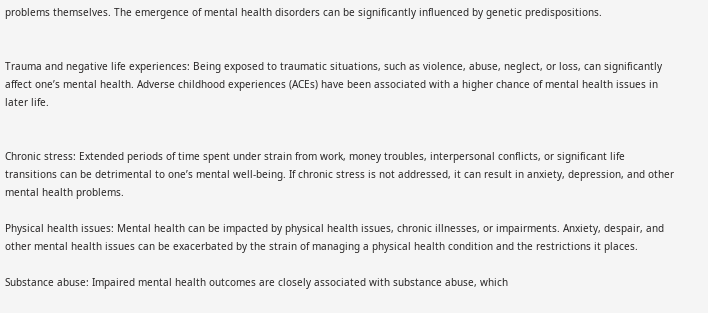problems themselves. The emergence of mental health disorders can be significantly influenced by genetic predispositions.


Trauma and negative life experiences: Being exposed to traumatic situations, such as violence, abuse, neglect, or loss, can significantly affect one’s mental health. Adverse childhood experiences (ACEs) have been associated with a higher chance of mental health issues in later life.


Chronic stress: Extended periods of time spent under strain from work, money troubles, interpersonal conflicts, or significant life transitions can be detrimental to one’s mental well-being. If chronic stress is not addressed, it can result in anxiety, depression, and other mental health problems.

Physical health issues: Mental health can be impacted by physical health issues, chronic illnesses, or impairments. Anxiety, despair, and other mental health issues can be exacerbated by the strain of managing a physical health condition and the restrictions it places.

Substance abuse: Impaired mental health outcomes are closely associated with substance abuse, which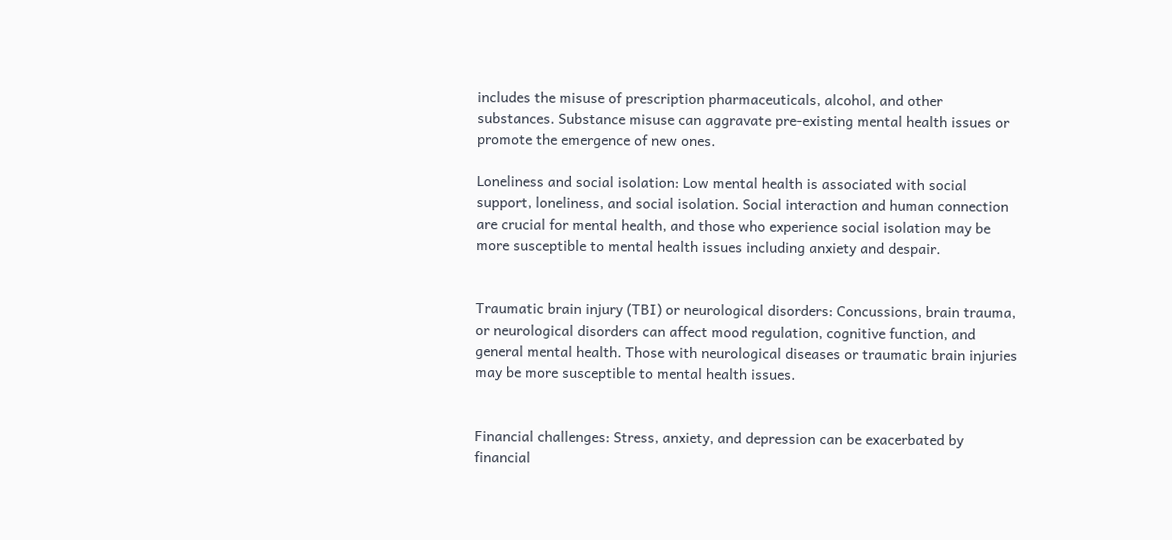includes the misuse of prescription pharmaceuticals, alcohol, and other substances. Substance misuse can aggravate pre-existing mental health issues or promote the emergence of new ones.

Loneliness and social isolation: Low mental health is associated with social support, loneliness, and social isolation. Social interaction and human connection are crucial for mental health, and those who experience social isolation may be more susceptible to mental health issues including anxiety and despair.


Traumatic brain injury (TBI) or neurological disorders: Concussions, brain trauma, or neurological disorders can affect mood regulation, cognitive function, and general mental health. Those with neurological diseases or traumatic brain injuries may be more susceptible to mental health issues.


Financial challenges: Stress, anxiety, and depression can be exacerbated by financial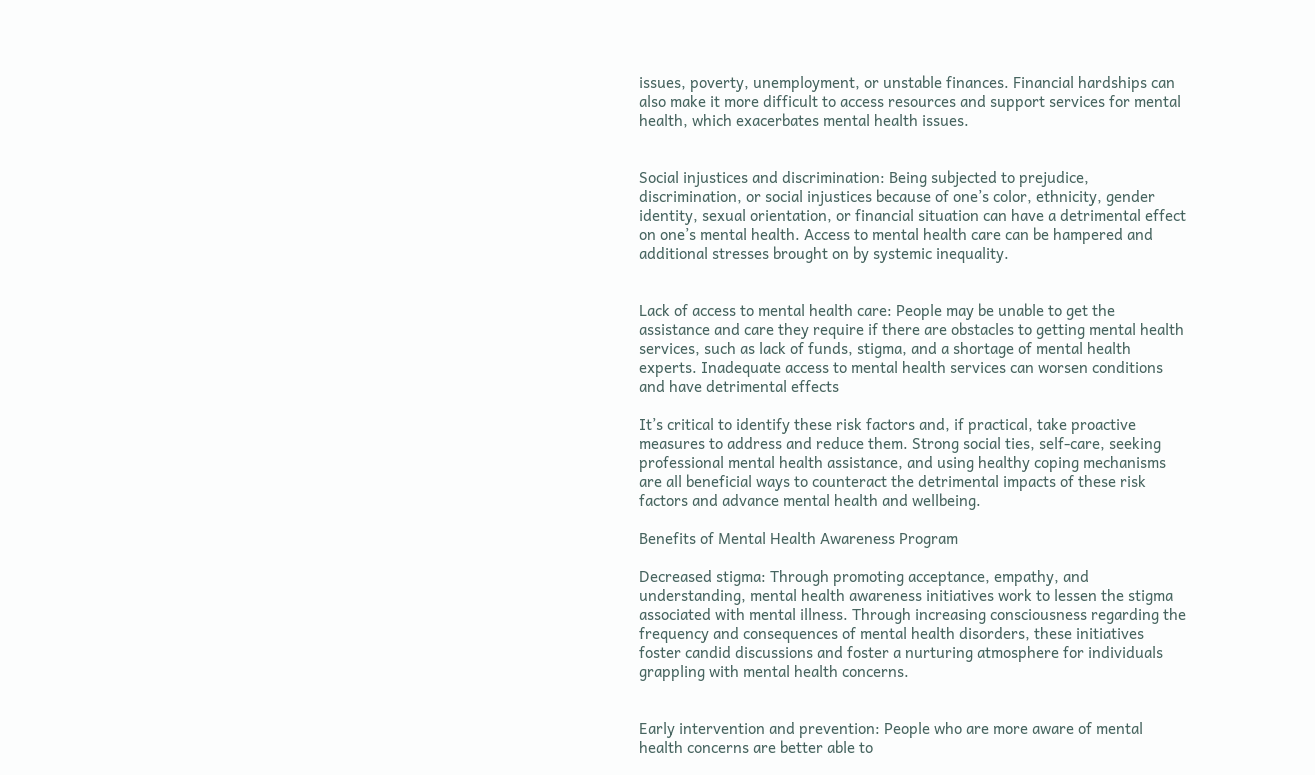issues, poverty, unemployment, or unstable finances. Financial hardships can also make it more difficult to access resources and support services for mental health, which exacerbates mental health issues.


Social injustices and discrimination: Being subjected to prejudice, discrimination, or social injustices because of one’s color, ethnicity, gender identity, sexual orientation, or financial situation can have a detrimental effect on one’s mental health. Access to mental health care can be hampered and additional stresses brought on by systemic inequality.


Lack of access to mental health care: People may be unable to get the assistance and care they require if there are obstacles to getting mental health services, such as lack of funds, stigma, and a shortage of mental health experts. Inadequate access to mental health services can worsen conditions and have detrimental effects

It’s critical to identify these risk factors and, if practical, take proactive measures to address and reduce them. Strong social ties, self-care, seeking professional mental health assistance, and using healthy coping mechanisms are all beneficial ways to counteract the detrimental impacts of these risk factors and advance mental health and wellbeing.

Benefits of Mental Health Awareness Program

Decreased stigma: Through promoting acceptance, empathy, and understanding, mental health awareness initiatives work to lessen the stigma associated with mental illness. Through increasing consciousness regarding the frequency and consequences of mental health disorders, these initiatives foster candid discussions and foster a nurturing atmosphere for individuals grappling with mental health concerns.


Early intervention and prevention: People who are more aware of mental health concerns are better able to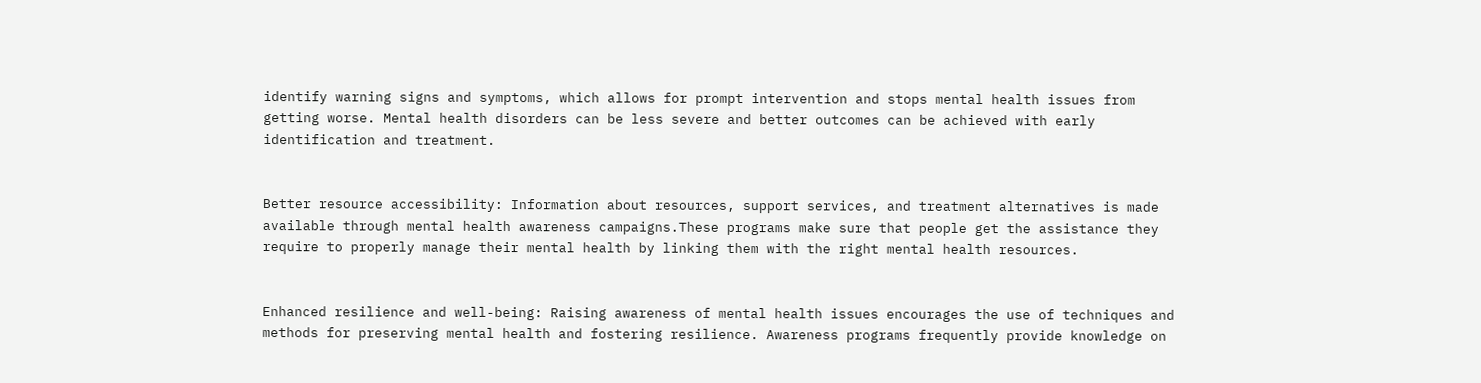identify warning signs and symptoms, which allows for prompt intervention and stops mental health issues from getting worse. Mental health disorders can be less severe and better outcomes can be achieved with early identification and treatment.


Better resource accessibility: Information about resources, support services, and treatment alternatives is made available through mental health awareness campaigns.These programs make sure that people get the assistance they require to properly manage their mental health by linking them with the right mental health resources.


Enhanced resilience and well-being: Raising awareness of mental health issues encourages the use of techniques and methods for preserving mental health and fostering resilience. Awareness programs frequently provide knowledge on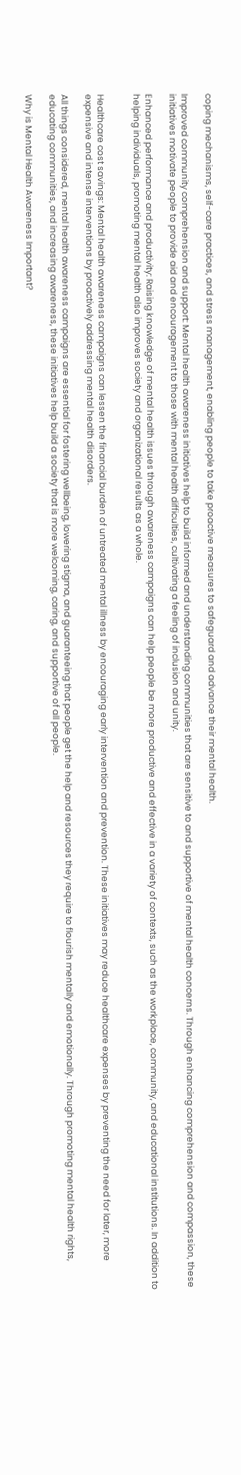coping mechanisms, self-care practices, and stress management, enabling people to take proactive measures to safeguard and advance their mental health.

Improved community comprehension and support: Mental health awareness initiatives help to build informed and understanding communities that are sensitive to and supportive of mental health concerns. Through enhancing comprehension and compassion, these initiatives motivate people to provide aid and encouragement to those with mental health difficulties, cultivating a feeling of inclusion and unity.

Enhanced performance and productivity: Raising knowledge of mental health issues through awareness campaigns can help people be more productive and effective in a variety of contexts, such as the workplace, community, and educational institutions. In addition to helping individuals, promoting mental health also improves society and organizational results as a whole.


Healthcare cost savings: Mental health awareness campaigns can lessen the financial burden of untreated mental illness by encouraging early intervention and prevention. These initiatives may reduce healthcare expenses by preventing the need for later, more expensive and intense interventions by proactively addressing mental health disorders.

All things considered, mental health awareness campaigns are essential for fostering wellbeing, lowering stigma, and guaranteeing that people get the help and resources they require to flourish mentally and emotionally. Through promoting mental health rights, educating communities, and increasing awareness, these initiatives help build a society that is more welcoming, caring, and supportive of all people.

Why is Mental Health Awareness Important?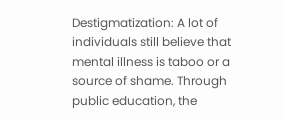Destigmatization: A lot of individuals still believe that mental illness is taboo or a source of shame. Through public education, the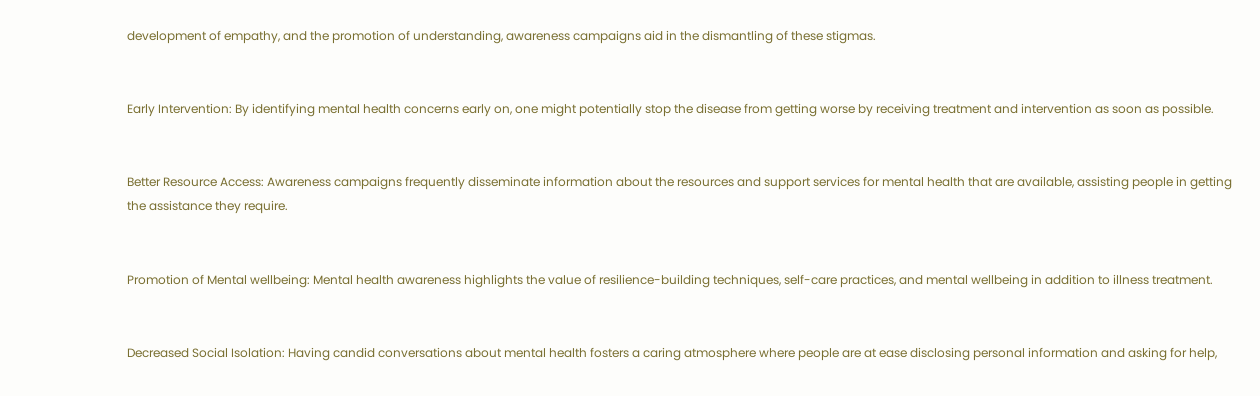development of empathy, and the promotion of understanding, awareness campaigns aid in the dismantling of these stigmas.


Early Intervention: By identifying mental health concerns early on, one might potentially stop the disease from getting worse by receiving treatment and intervention as soon as possible.


Better Resource Access: Awareness campaigns frequently disseminate information about the resources and support services for mental health that are available, assisting people in getting the assistance they require.


Promotion of Mental wellbeing: Mental health awareness highlights the value of resilience-building techniques, self-care practices, and mental wellbeing in addition to illness treatment.


Decreased Social Isolation: Having candid conversations about mental health fosters a caring atmosphere where people are at ease disclosing personal information and asking for help,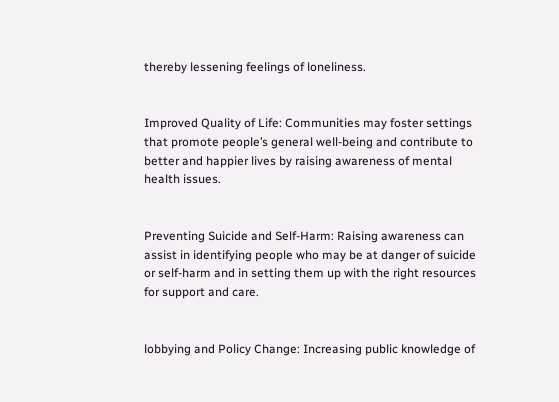thereby lessening feelings of loneliness.


Improved Quality of Life: Communities may foster settings that promote people’s general well-being and contribute to better and happier lives by raising awareness of mental health issues.


Preventing Suicide and Self-Harm: Raising awareness can assist in identifying people who may be at danger of suicide or self-harm and in setting them up with the right resources for support and care.


lobbying and Policy Change: Increasing public knowledge of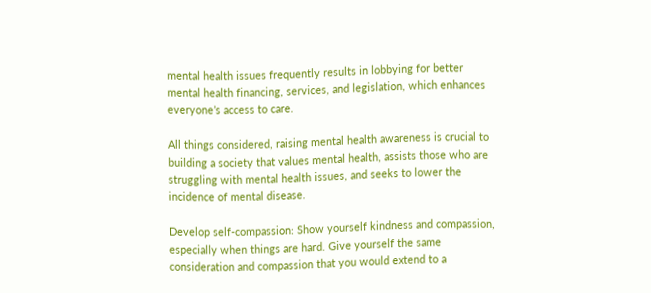mental health issues frequently results in lobbying for better mental health financing, services, and legislation, which enhances everyone’s access to care.

All things considered, raising mental health awareness is crucial to building a society that values mental health, assists those who are struggling with mental health issues, and seeks to lower the incidence of mental disease.

Develop self-compassion: Show yourself kindness and compassion, especially when things are hard. Give yourself the same consideration and compassion that you would extend to a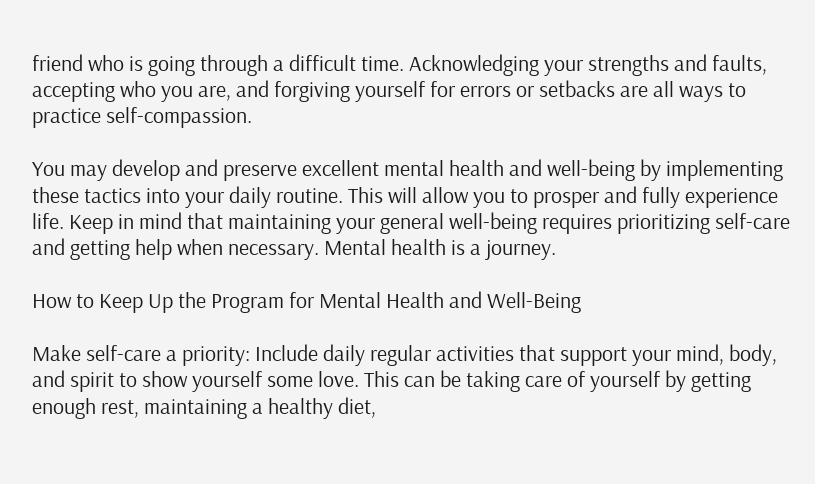friend who is going through a difficult time. Acknowledging your strengths and faults, accepting who you are, and forgiving yourself for errors or setbacks are all ways to practice self-compassion.

You may develop and preserve excellent mental health and well-being by implementing these tactics into your daily routine. This will allow you to prosper and fully experience life. Keep in mind that maintaining your general well-being requires prioritizing self-care and getting help when necessary. Mental health is a journey.

How to Keep Up the Program for Mental Health and Well-Being

Make self-care a priority: Include daily regular activities that support your mind, body, and spirit to show yourself some love. This can be taking care of yourself by getting enough rest, maintaining a healthy diet,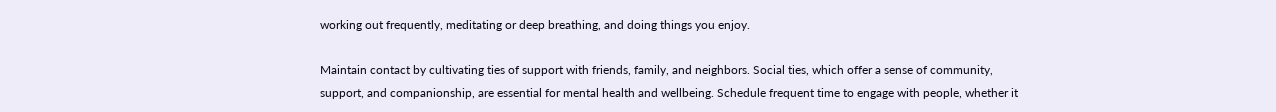working out frequently, meditating or deep breathing, and doing things you enjoy.

Maintain contact by cultivating ties of support with friends, family, and neighbors. Social ties, which offer a sense of community, support, and companionship, are essential for mental health and wellbeing. Schedule frequent time to engage with people, whether it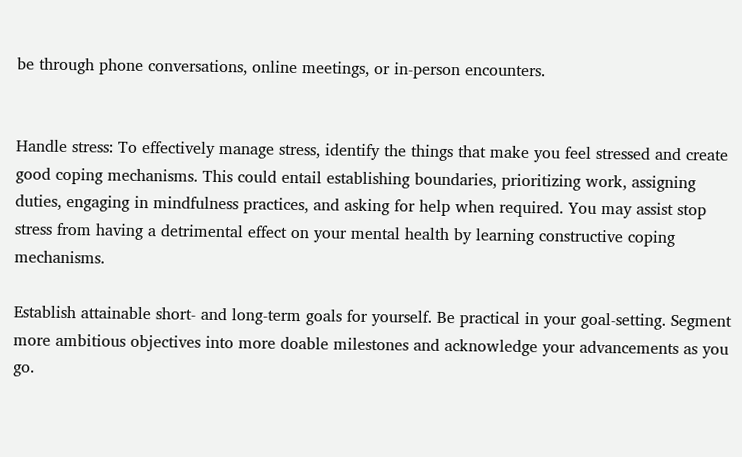be through phone conversations, online meetings, or in-person encounters.


Handle stress: To effectively manage stress, identify the things that make you feel stressed and create good coping mechanisms. This could entail establishing boundaries, prioritizing work, assigning duties, engaging in mindfulness practices, and asking for help when required. You may assist stop stress from having a detrimental effect on your mental health by learning constructive coping mechanisms.

Establish attainable short- and long-term goals for yourself. Be practical in your goal-setting. Segment more ambitious objectives into more doable milestones and acknowledge your advancements as you go.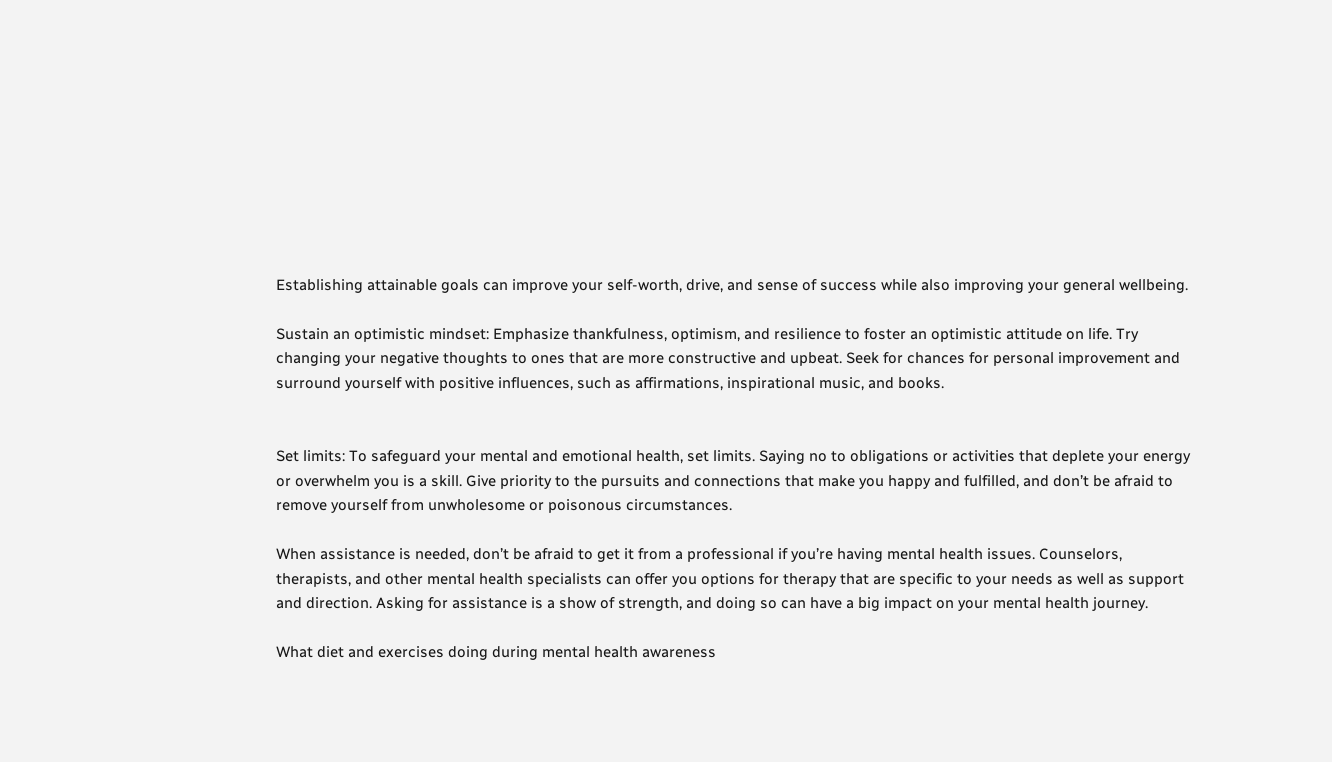Establishing attainable goals can improve your self-worth, drive, and sense of success while also improving your general wellbeing.

Sustain an optimistic mindset: Emphasize thankfulness, optimism, and resilience to foster an optimistic attitude on life. Try changing your negative thoughts to ones that are more constructive and upbeat. Seek for chances for personal improvement and surround yourself with positive influences, such as affirmations, inspirational music, and books.


Set limits: To safeguard your mental and emotional health, set limits. Saying no to obligations or activities that deplete your energy or overwhelm you is a skill. Give priority to the pursuits and connections that make you happy and fulfilled, and don’t be afraid to remove yourself from unwholesome or poisonous circumstances.

When assistance is needed, don’t be afraid to get it from a professional if you’re having mental health issues. Counselors, therapists, and other mental health specialists can offer you options for therapy that are specific to your needs as well as support and direction. Asking for assistance is a show of strength, and doing so can have a big impact on your mental health journey.

What diet and exercises doing during mental health awareness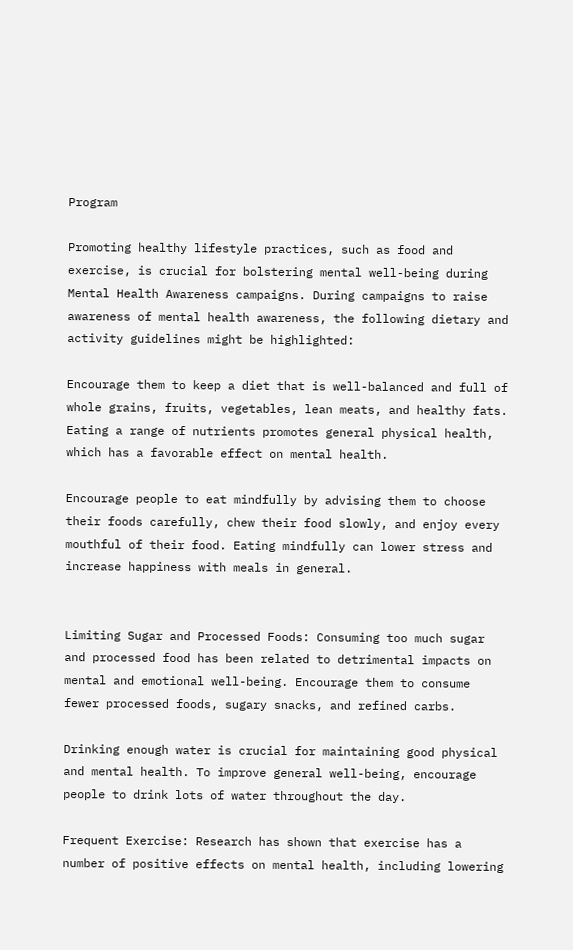Program

Promoting healthy lifestyle practices, such as food and exercise, is crucial for bolstering mental well-being during Mental Health Awareness campaigns. During campaigns to raise awareness of mental health awareness, the following dietary and activity guidelines might be highlighted:

Encourage them to keep a diet that is well-balanced and full of whole grains, fruits, vegetables, lean meats, and healthy fats. Eating a range of nutrients promotes general physical health, which has a favorable effect on mental health.

Encourage people to eat mindfully by advising them to choose their foods carefully, chew their food slowly, and enjoy every mouthful of their food. Eating mindfully can lower stress and increase happiness with meals in general.


Limiting Sugar and Processed Foods: Consuming too much sugar and processed food has been related to detrimental impacts on mental and emotional well-being. Encourage them to consume fewer processed foods, sugary snacks, and refined carbs.

Drinking enough water is crucial for maintaining good physical and mental health. To improve general well-being, encourage people to drink lots of water throughout the day.

Frequent Exercise: Research has shown that exercise has a number of positive effects on mental health, including lowering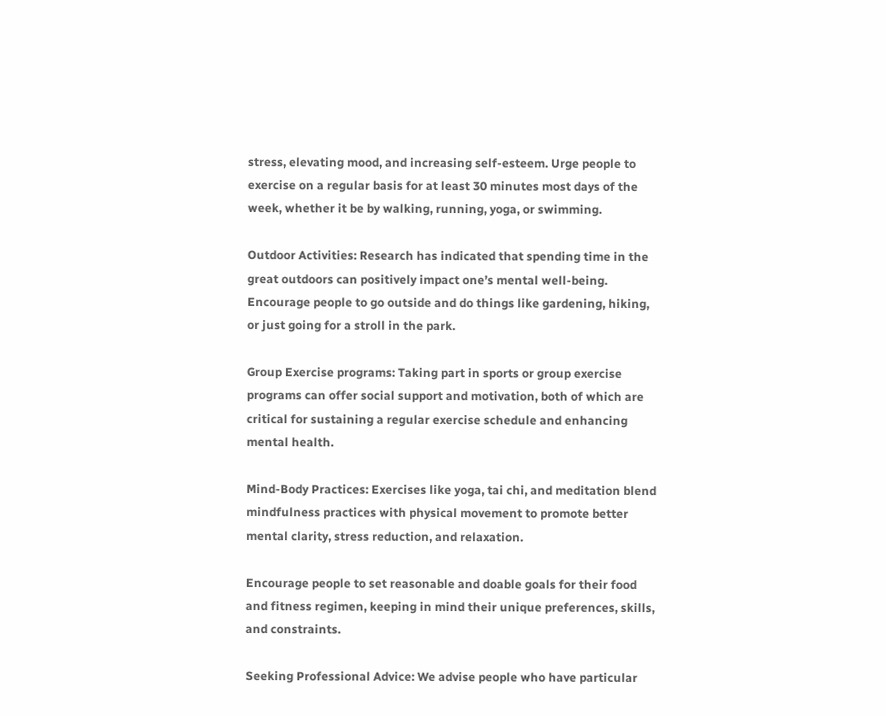stress, elevating mood, and increasing self-esteem. Urge people to exercise on a regular basis for at least 30 minutes most days of the week, whether it be by walking, running, yoga, or swimming.

Outdoor Activities: Research has indicated that spending time in the great outdoors can positively impact one’s mental well-being. Encourage people to go outside and do things like gardening, hiking, or just going for a stroll in the park.

Group Exercise programs: Taking part in sports or group exercise programs can offer social support and motivation, both of which are critical for sustaining a regular exercise schedule and enhancing mental health.

Mind-Body Practices: Exercises like yoga, tai chi, and meditation blend mindfulness practices with physical movement to promote better mental clarity, stress reduction, and relaxation.

Encourage people to set reasonable and doable goals for their food and fitness regimen, keeping in mind their unique preferences, skills, and constraints.

Seeking Professional Advice: We advise people who have particular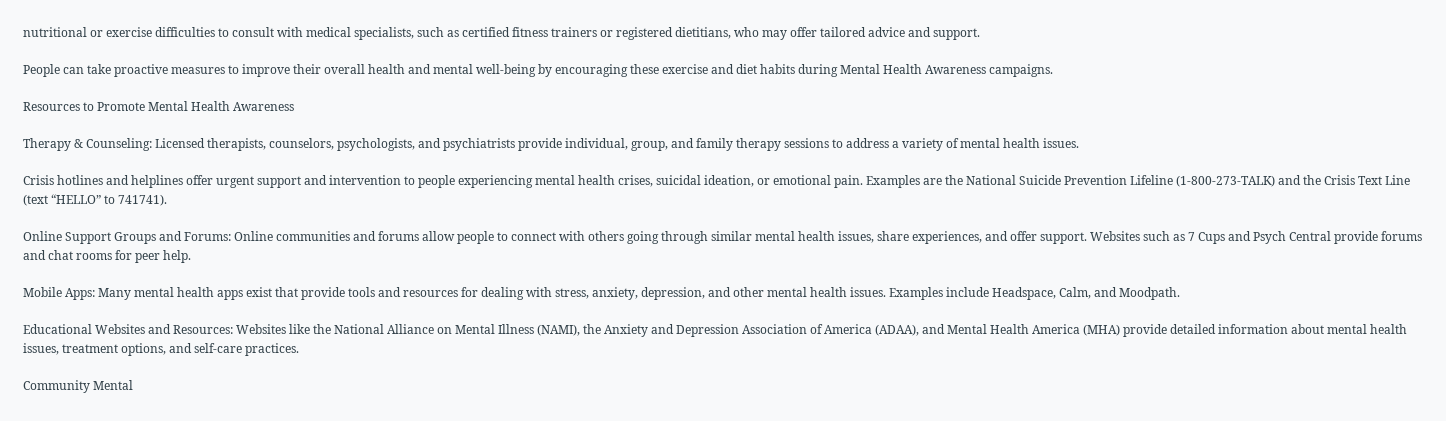nutritional or exercise difficulties to consult with medical specialists, such as certified fitness trainers or registered dietitians, who may offer tailored advice and support.

People can take proactive measures to improve their overall health and mental well-being by encouraging these exercise and diet habits during Mental Health Awareness campaigns.

Resources to Promote Mental Health Awareness

Therapy & Counseling: Licensed therapists, counselors, psychologists, and psychiatrists provide individual, group, and family therapy sessions to address a variety of mental health issues.

Crisis hotlines and helplines offer urgent support and intervention to people experiencing mental health crises, suicidal ideation, or emotional pain. Examples are the National Suicide Prevention Lifeline (1-800-273-TALK) and the Crisis Text Line (text “HELLO” to 741741).

Online Support Groups and Forums: Online communities and forums allow people to connect with others going through similar mental health issues, share experiences, and offer support. Websites such as 7 Cups and Psych Central provide forums and chat rooms for peer help.

Mobile Apps: Many mental health apps exist that provide tools and resources for dealing with stress, anxiety, depression, and other mental health issues. Examples include Headspace, Calm, and Moodpath.

Educational Websites and Resources: Websites like the National Alliance on Mental Illness (NAMI), the Anxiety and Depression Association of America (ADAA), and Mental Health America (MHA) provide detailed information about mental health issues, treatment options, and self-care practices.

Community Mental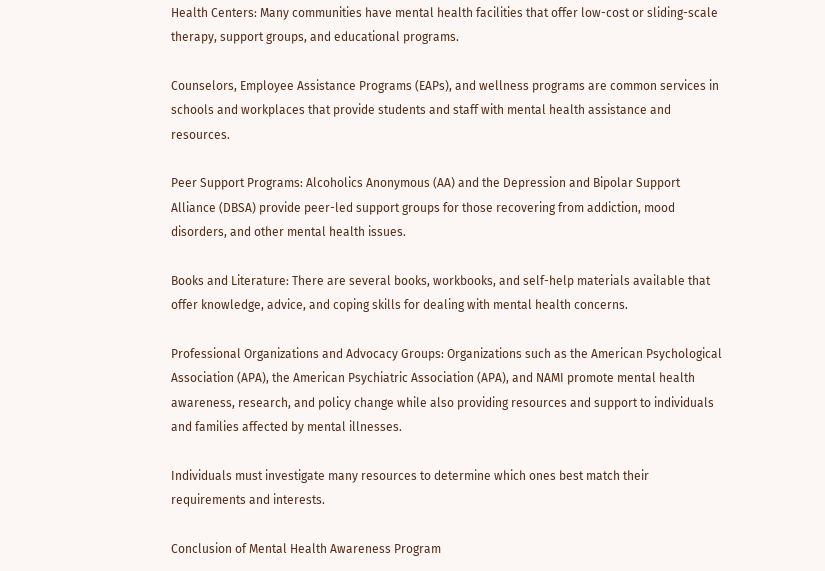Health Centers: Many communities have mental health facilities that offer low-cost or sliding-scale therapy, support groups, and educational programs.

Counselors, Employee Assistance Programs (EAPs), and wellness programs are common services in schools and workplaces that provide students and staff with mental health assistance and resources.

Peer Support Programs: Alcoholics Anonymous (AA) and the Depression and Bipolar Support Alliance (DBSA) provide peer-led support groups for those recovering from addiction, mood disorders, and other mental health issues.

Books and Literature: There are several books, workbooks, and self-help materials available that offer knowledge, advice, and coping skills for dealing with mental health concerns.

Professional Organizations and Advocacy Groups: Organizations such as the American Psychological Association (APA), the American Psychiatric Association (APA), and NAMI promote mental health awareness, research, and policy change while also providing resources and support to individuals and families affected by mental illnesses.

Individuals must investigate many resources to determine which ones best match their requirements and interests.

Conclusion of Mental Health Awareness Program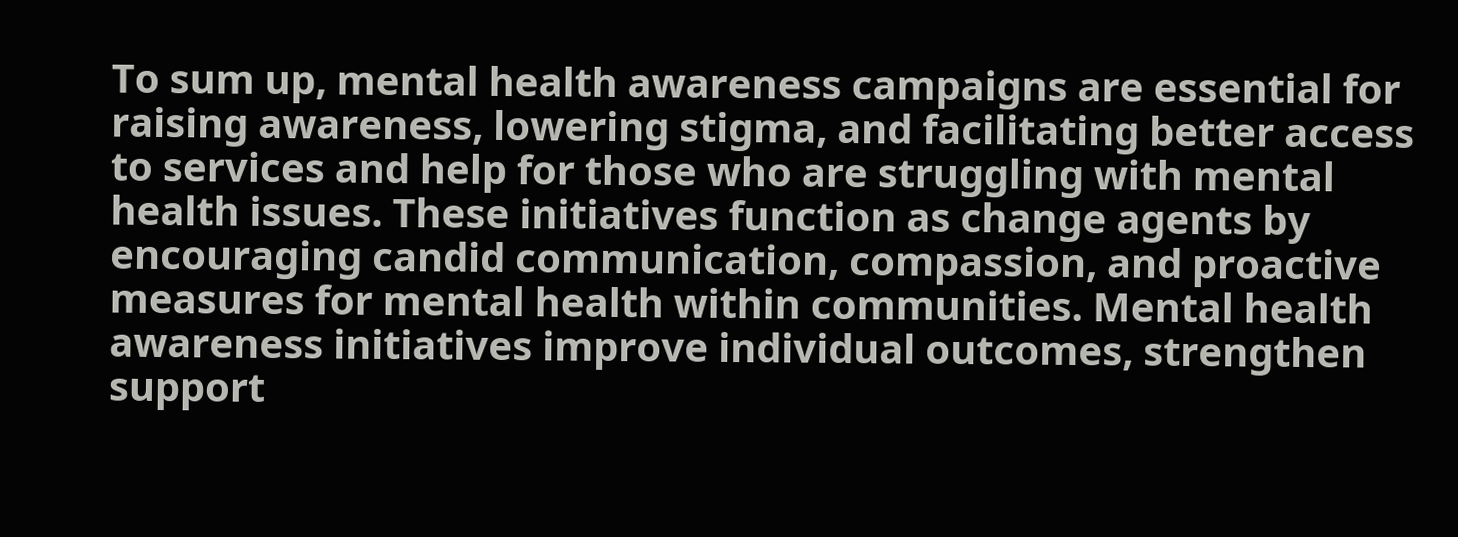To sum up, mental health awareness campaigns are essential for raising awareness, lowering stigma, and facilitating better access to services and help for those who are struggling with mental health issues. These initiatives function as change agents by encouraging candid communication, compassion, and proactive measures for mental health within communities. Mental health awareness initiatives improve individual outcomes, strengthen support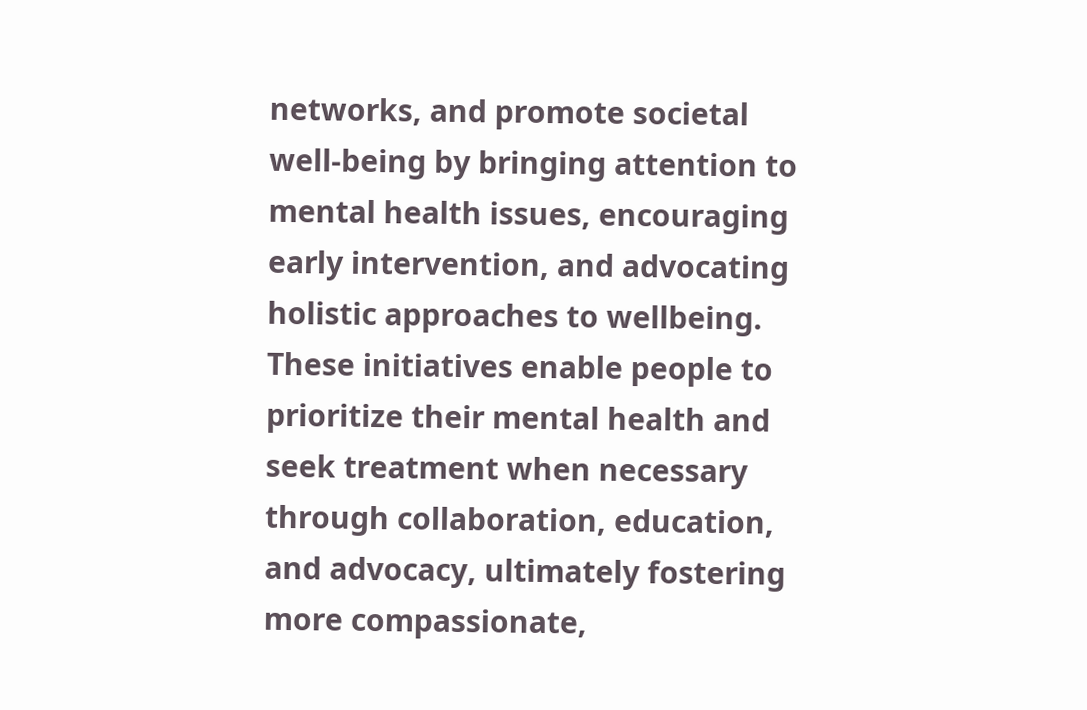networks, and promote societal well-being by bringing attention to mental health issues, encouraging early intervention, and advocating holistic approaches to wellbeing. These initiatives enable people to prioritize their mental health and seek treatment when necessary through collaboration, education, and advocacy, ultimately fostering more compassionate,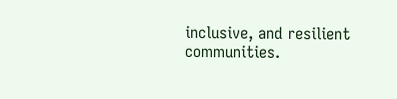inclusive, and resilient communities.